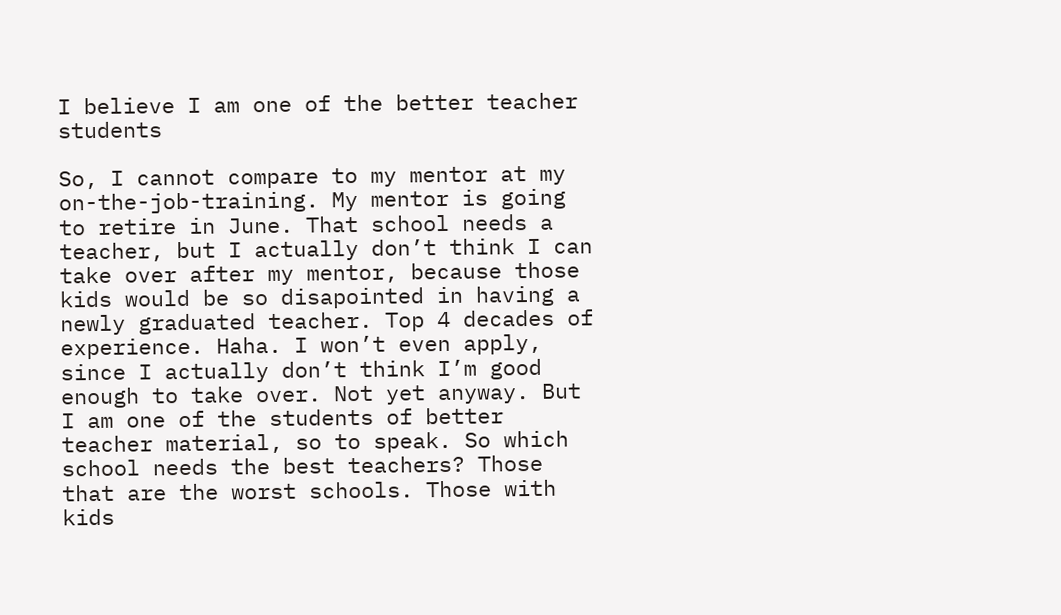I believe I am one of the better teacher students

So, I cannot compare to my mentor at my on-the-job-training. My mentor is going to retire in June. That school needs a teacher, but I actually don’t think I can take over after my mentor, because those kids would be so disapointed in having a newly graduated teacher. Top 4 decades of experience. Haha. I won’t even apply, since I actually don’t think I’m good enough to take over. Not yet anyway. But I am one of the students of better teacher material, so to speak. So which school needs the best teachers? Those that are the worst schools. Those with kids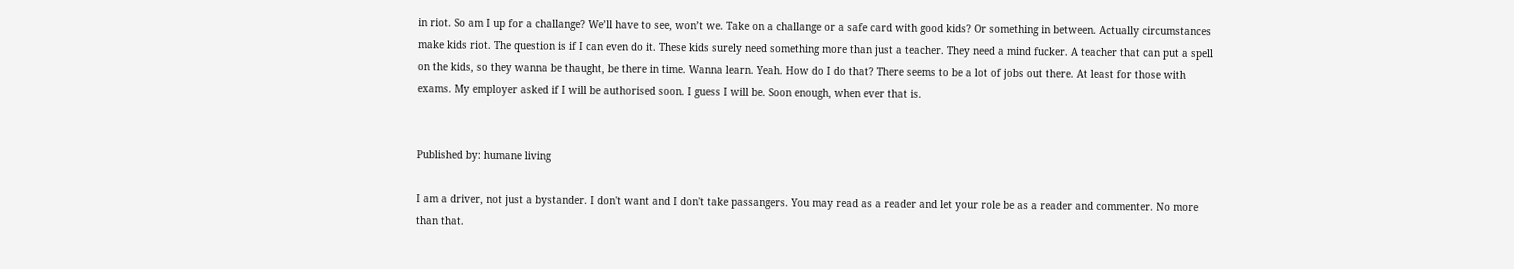in riot. So am I up for a challange? We’ll have to see, won’t we. Take on a challange or a safe card with good kids? Or something in between. Actually circumstances make kids riot. The question is if I can even do it. These kids surely need something more than just a teacher. They need a mind fucker. A teacher that can put a spell on the kids, so they wanna be thaught, be there in time. Wanna learn. Yeah. How do I do that? There seems to be a lot of jobs out there. At least for those with exams. My employer asked if I will be authorised soon. I guess I will be. Soon enough, when ever that is.


Published by: humane living

I am a driver, not just a bystander. I don't want and I don't take passangers. You may read as a reader and let your role be as a reader and commenter. No more than that.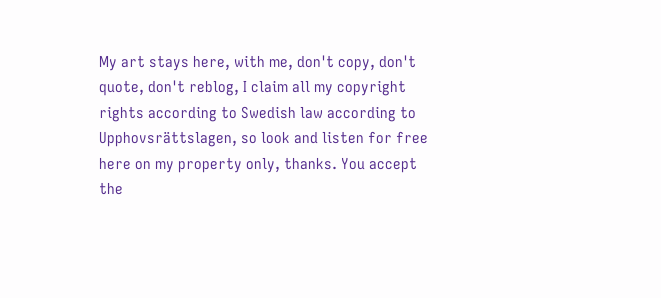My art stays here, with me, don't copy, don't quote, don't reblog, I claim all my copyright rights according to Swedish law according to Upphovsrättslagen, so look and listen for free here on my property only, thanks. You accept the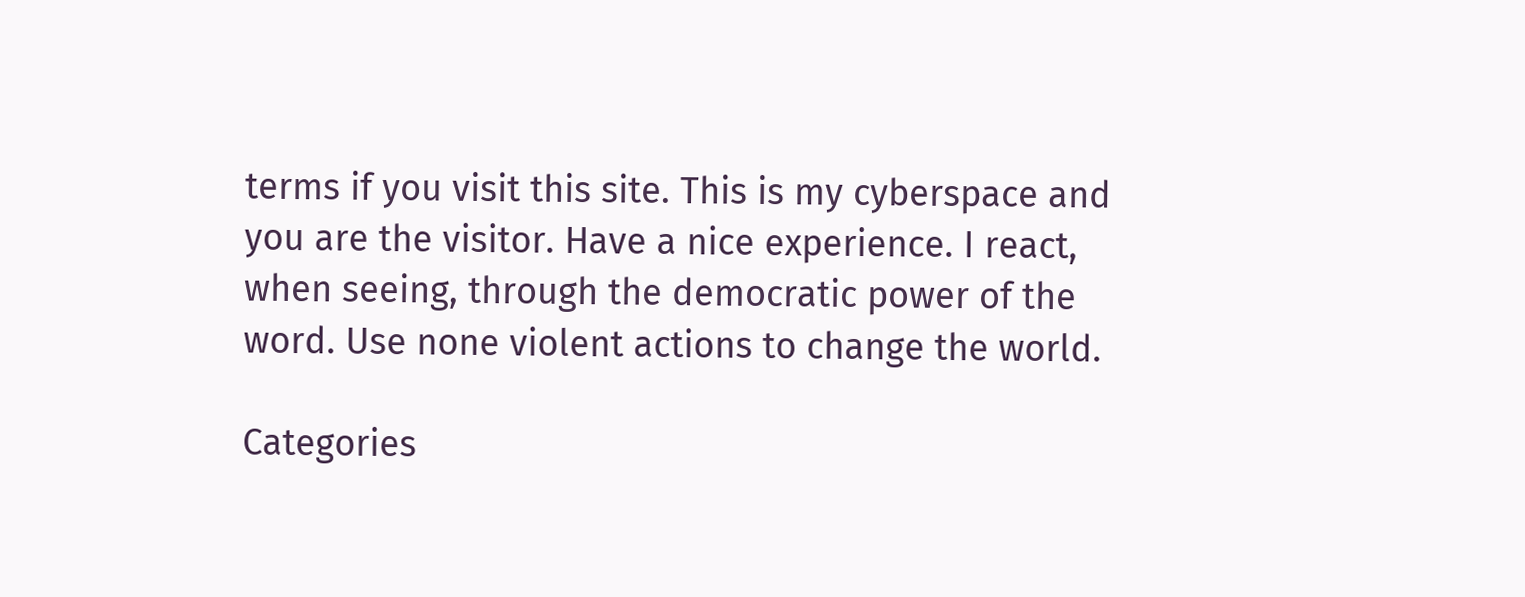terms if you visit this site. This is my cyberspace and you are the visitor. Have a nice experience. I react, when seeing, through the democratic power of the word. Use none violent actions to change the world.

Categories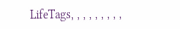LifeTags, , , , , , , , ,